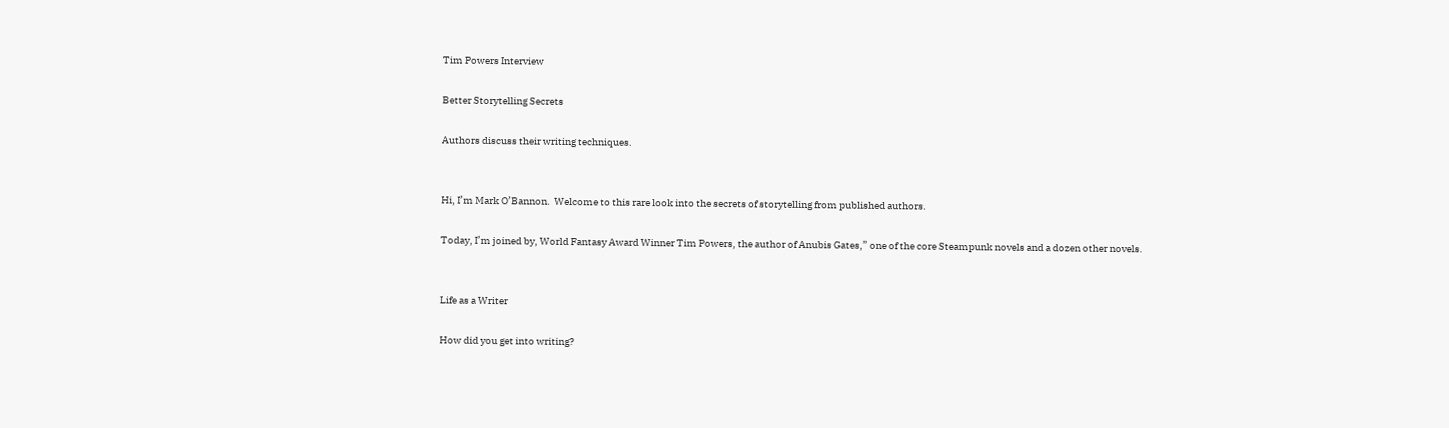Tim Powers Interview

Better Storytelling Secrets

Authors discuss their writing techniques.


Hi, I’m Mark O’Bannon.  Welcome to this rare look into the secrets of storytelling from published authors.

Today, I’m joined by, World Fantasy Award Winner Tim Powers, the author of Anubis Gates,” one of the core Steampunk novels and a dozen other novels.


Life as a Writer

How did you get into writing?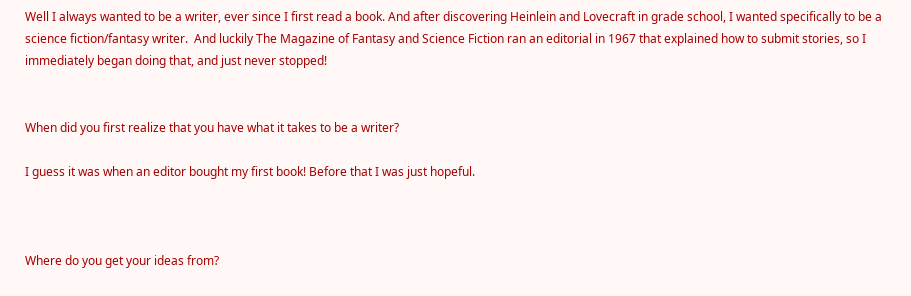Well I always wanted to be a writer, ever since I first read a book. And after discovering Heinlein and Lovecraft in grade school, I wanted specifically to be a science fiction/fantasy writer.  And luckily The Magazine of Fantasy and Science Fiction ran an editorial in 1967 that explained how to submit stories, so I immediately began doing that, and just never stopped!


When did you first realize that you have what it takes to be a writer?

I guess it was when an editor bought my first book! Before that I was just hopeful.



Where do you get your ideas from?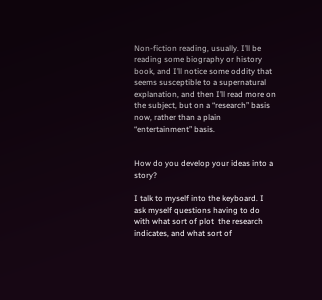Non-fiction reading, usually. I’ll be reading some biography or history book, and I’ll notice some oddity that seems susceptible to a supernatural explanation, and then I’ll read more on the subject, but on a “research” basis now, rather than a plain “entertainment” basis.


How do you develop your ideas into a story?

I talk to myself into the keyboard. I ask myself questions having to do with what sort of plot  the research indicates, and what sort of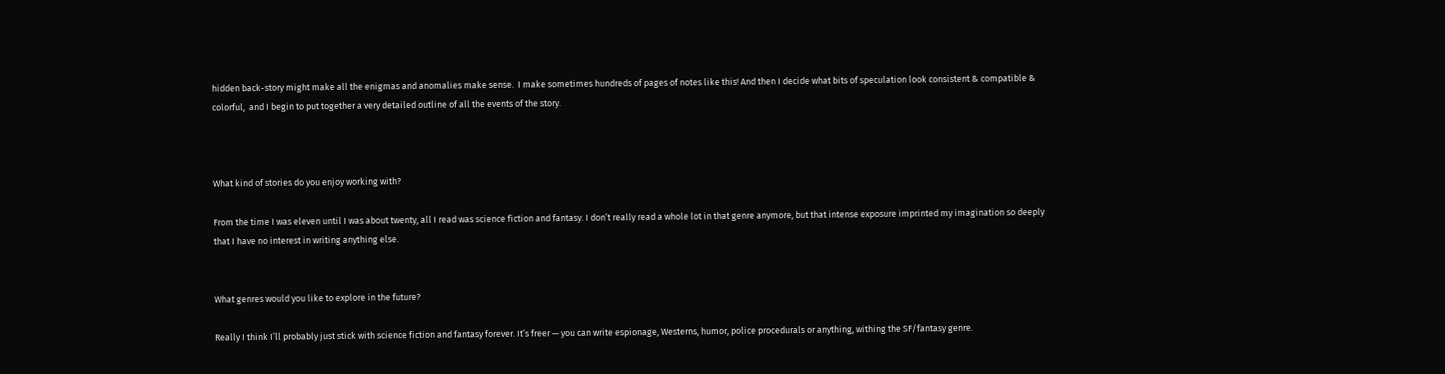hidden back-story might make all the enigmas and anomalies make sense.  I make sometimes hundreds of pages of notes like this! And then I decide what bits of speculation look consistent & compatible & colorful,  and I begin to put together a very detailed outline of all the events of the story.



What kind of stories do you enjoy working with?

From the time I was eleven until I was about twenty, all I read was science fiction and fantasy. I don’t really read a whole lot in that genre anymore, but that intense exposure imprinted my imagination so deeply that I have no interest in writing anything else.


What genres would you like to explore in the future?

Really I think I’ll probably just stick with science fiction and fantasy forever. It’s freer — you can write espionage, Westerns, humor, police procedurals or anything, withing the SF/fantasy genre.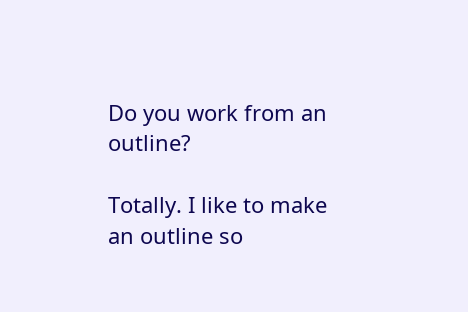Do you work from an outline?

Totally. I like to make an outline so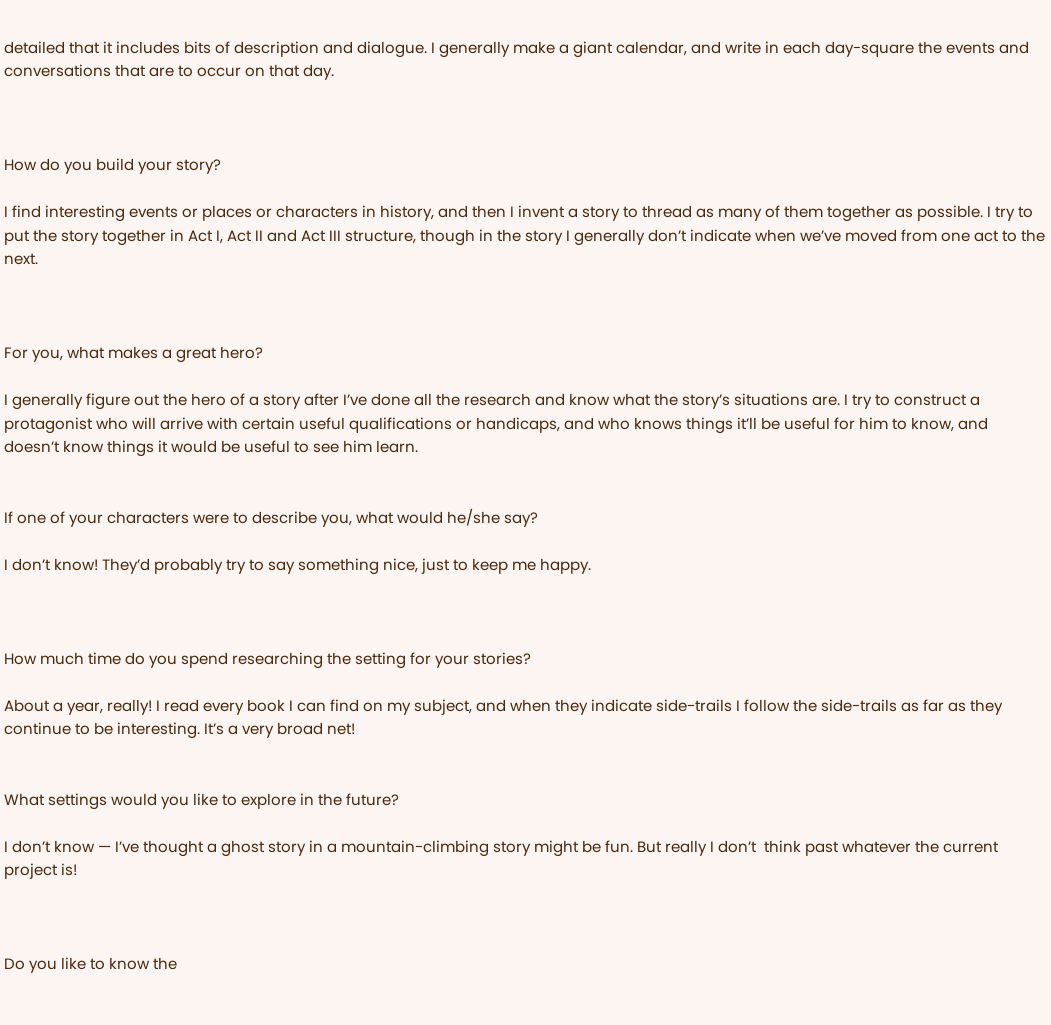detailed that it includes bits of description and dialogue. I generally make a giant calendar, and write in each day-square the events and conversations that are to occur on that day.



How do you build your story?

I find interesting events or places or characters in history, and then I invent a story to thread as many of them together as possible. I try to put the story together in Act I, Act II and Act III structure, though in the story I generally don’t indicate when we’ve moved from one act to the next.



For you, what makes a great hero?

I generally figure out the hero of a story after I’ve done all the research and know what the story’s situations are. I try to construct a protagonist who will arrive with certain useful qualifications or handicaps, and who knows things it’ll be useful for him to know, and doesn’t know things it would be useful to see him learn.


If one of your characters were to describe you, what would he/she say?

I don’t know! They’d probably try to say something nice, just to keep me happy.



How much time do you spend researching the setting for your stories?

About a year, really! I read every book I can find on my subject, and when they indicate side-trails I follow the side-trails as far as they continue to be interesting. It’s a very broad net!


What settings would you like to explore in the future?

I don’t know — I’ve thought a ghost story in a mountain-climbing story might be fun. But really I don’t  think past whatever the current project is!



Do you like to know the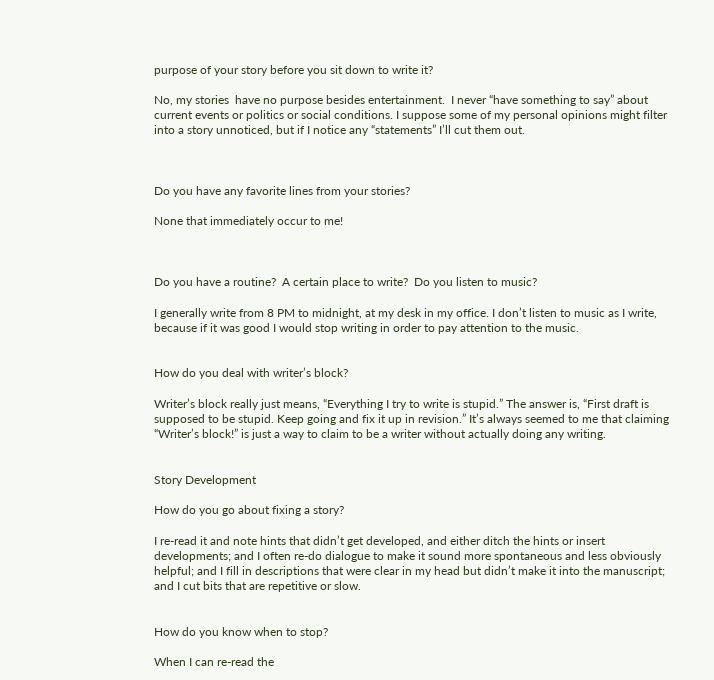purpose of your story before you sit down to write it?

No, my stories  have no purpose besides entertainment.  I never “have something to say” about current events or politics or social conditions. I suppose some of my personal opinions might filter into a story unnoticed, but if I notice any “statements” I’ll cut them out.



Do you have any favorite lines from your stories?

None that immediately occur to me!



Do you have a routine?  A certain place to write?  Do you listen to music?

I generally write from 8 PM to midnight, at my desk in my office. I don’t listen to music as I write, because if it was good I would stop writing in order to pay attention to the music.


How do you deal with writer’s block?

Writer’s block really just means, “Everything I try to write is stupid.” The answer is, “First draft is supposed to be stupid. Keep going and fix it up in revision.” It’s always seemed to me that claiming “Writer’s block!” is just a way to claim to be a writer without actually doing any writing.


Story Development

How do you go about fixing a story?

I re-read it and note hints that didn’t get developed, and either ditch the hints or insert developments; and I often re-do dialogue to make it sound more spontaneous and less obviously helpful; and I fill in descriptions that were clear in my head but didn’t make it into the manuscript; and I cut bits that are repetitive or slow.


How do you know when to stop?

When I can re-read the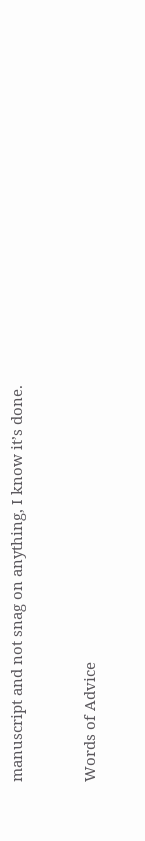manuscript and not snag on anything, I know it’s done.


Words of Advice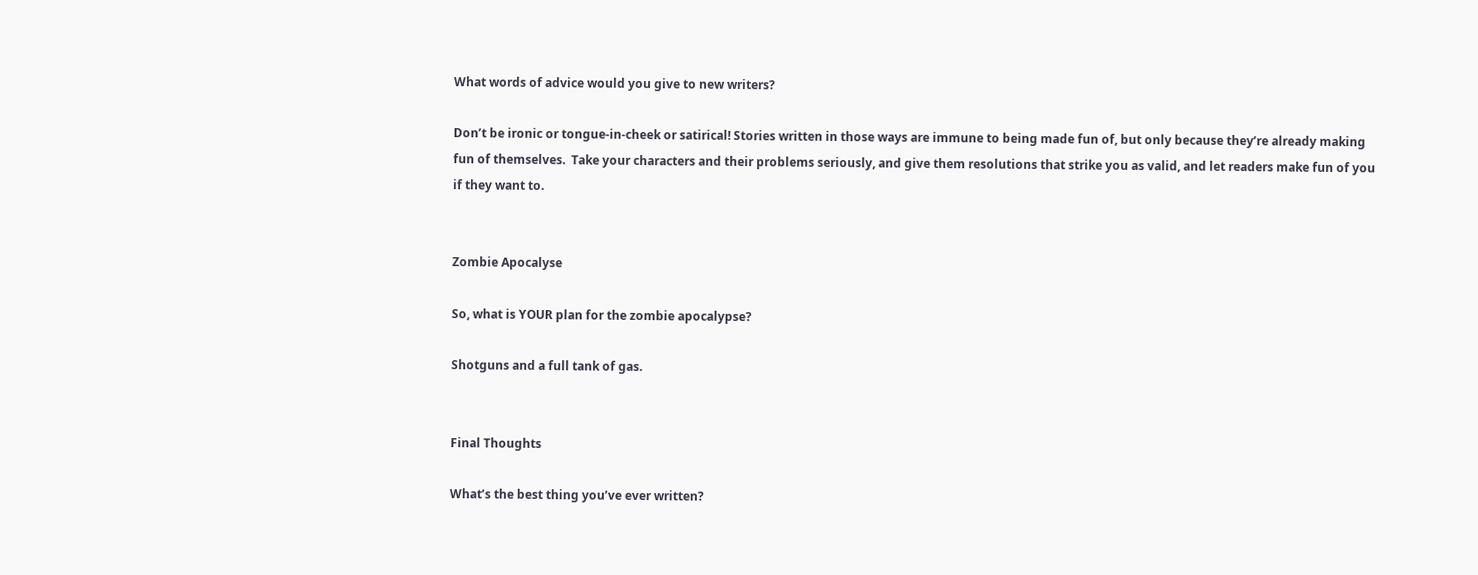What words of advice would you give to new writers?

Don’t be ironic or tongue-in-cheek or satirical! Stories written in those ways are immune to being made fun of, but only because they’re already making fun of themselves.  Take your characters and their problems seriously, and give them resolutions that strike you as valid, and let readers make fun of you if they want to.


Zombie Apocalyse

So, what is YOUR plan for the zombie apocalypse?

Shotguns and a full tank of gas.


Final Thoughts

What’s the best thing you’ve ever written?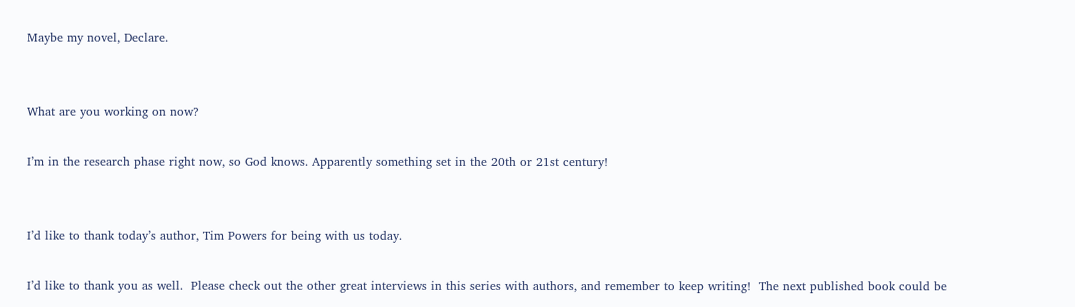Maybe my novel, Declare.


What are you working on now?

I’m in the research phase right now, so God knows. Apparently something set in the 20th or 21st century!


I’d like to thank today’s author, Tim Powers for being with us today.

I’d like to thank you as well.  Please check out the other great interviews in this series with authors, and remember to keep writing!  The next published book could be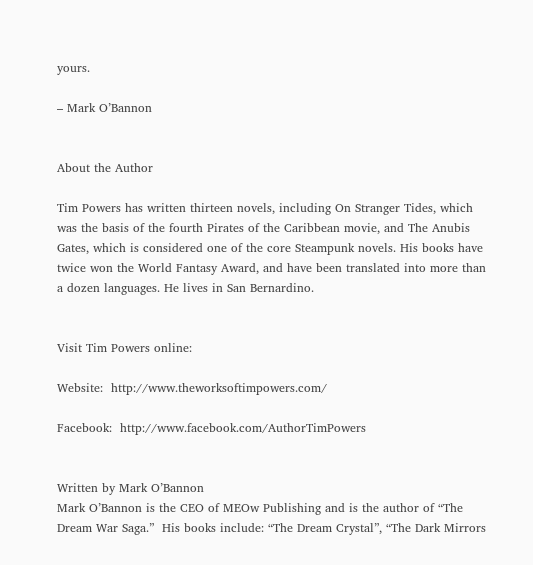yours.

– Mark O’Bannon


About the Author

Tim Powers has written thirteen novels, including On Stranger Tides, which was the basis of the fourth Pirates of the Caribbean movie, and The Anubis Gates, which is considered one of the core Steampunk novels. His books have twice won the World Fantasy Award, and have been translated into more than a dozen languages. He lives in San Bernardino.


Visit Tim Powers online:

Website:  http://www.theworksoftimpowers.com/

Facebook:  http://www.facebook.com/AuthorTimPowers


Written by Mark O’Bannon
Mark O’Bannon is the CEO of MEOw Publishing and is the author of “The Dream War Saga.”  His books include: “The Dream Crystal”, “The Dark Mirrors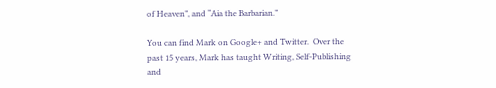of Heaven”, and “Aia the Barbarian.”

You can find Mark on Google+ and Twitter.  Over the past 15 years, Mark has taught Writing, Self-Publishing and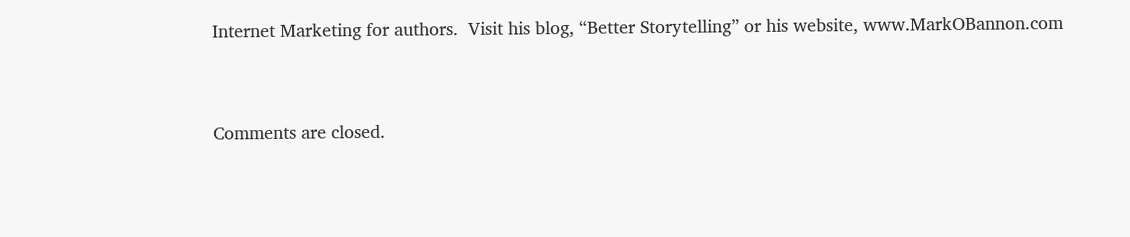Internet Marketing for authors.  Visit his blog, “Better Storytelling” or his website, www.MarkOBannon.com


Comments are closed.